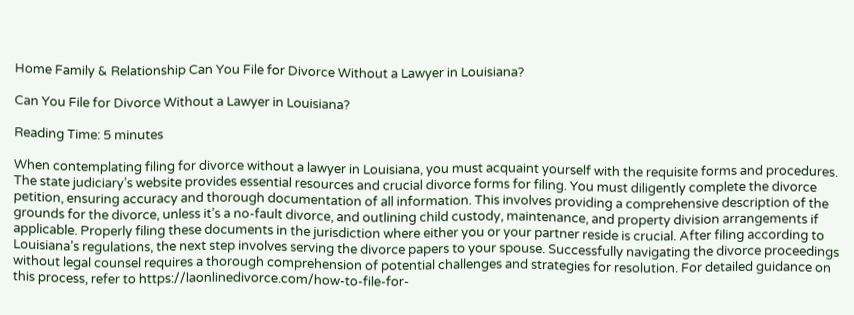Home Family & Relationship Can You File for Divorce Without a Lawyer in Louisiana?

Can You File for Divorce Without a Lawyer in Louisiana?

Reading Time: 5 minutes

When contemplating filing for divorce without a lawyer in Louisiana, you must acquaint yourself with the requisite forms and procedures. The state judiciary’s website provides essential resources and crucial divorce forms for filing. You must diligently complete the divorce petition, ensuring accuracy and thorough documentation of all information. This involves providing a comprehensive description of the grounds for the divorce, unless it’s a no-fault divorce, and outlining child custody, maintenance, and property division arrangements if applicable. Properly filing these documents in the jurisdiction where either you or your partner reside is crucial. After filing according to Louisiana’s regulations, the next step involves serving the divorce papers to your spouse. Successfully navigating the divorce proceedings without legal counsel requires a thorough comprehension of potential challenges and strategies for resolution. For detailed guidance on this process, refer to https://laonlinedivorce.com/how-to-file-for-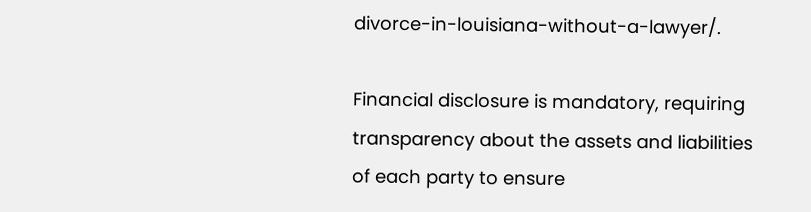divorce-in-louisiana-without-a-lawyer/.

Financial disclosure is mandatory, requiring transparency about the assets and liabilities of each party to ensure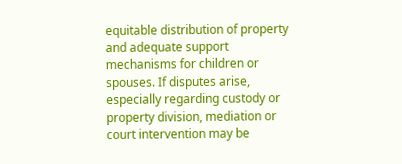equitable distribution of property and adequate support mechanisms for children or spouses. If disputes arise, especially regarding custody or property division, mediation or court intervention may be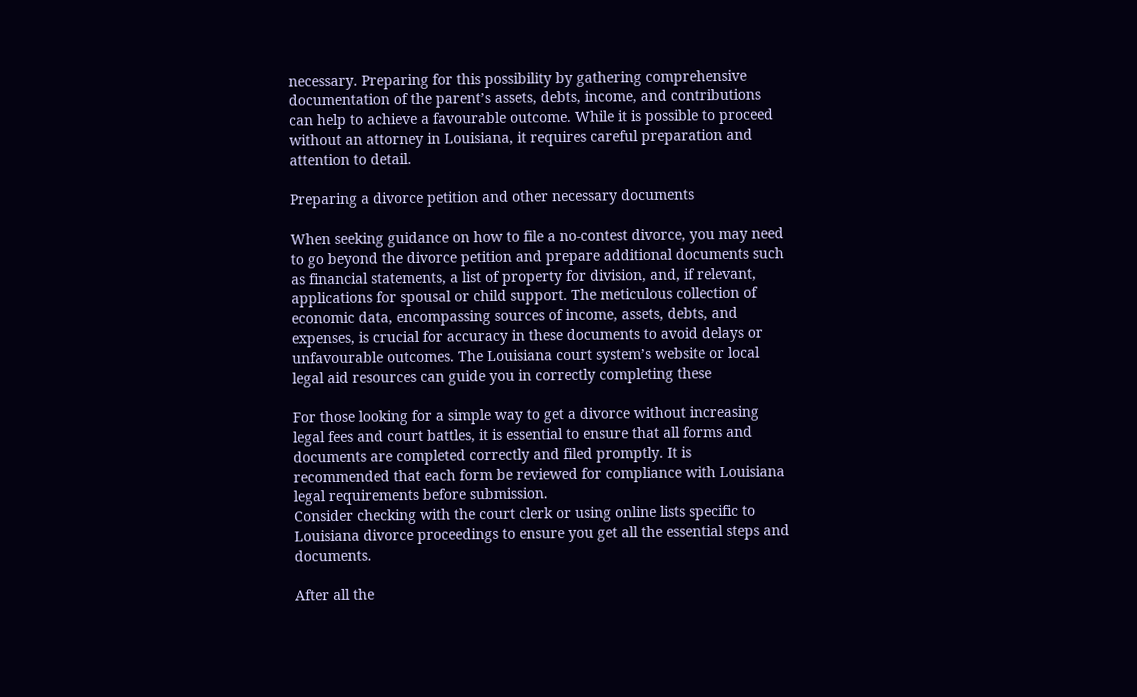necessary. Preparing for this possibility by gathering comprehensive documentation of the parent’s assets, debts, income, and contributions can help to achieve a favourable outcome. While it is possible to proceed without an attorney in Louisiana, it requires careful preparation and attention to detail.

Preparing a divorce petition and other necessary documents

When seeking guidance on how to file a no-contest divorce, you may need to go beyond the divorce petition and prepare additional documents such as financial statements, a list of property for division, and, if relevant, applications for spousal or child support. The meticulous collection of economic data, encompassing sources of income, assets, debts, and expenses, is crucial for accuracy in these documents to avoid delays or unfavourable outcomes. The Louisiana court system’s website or local legal aid resources can guide you in correctly completing these

For those looking for a simple way to get a divorce without increasing legal fees and court battles, it is essential to ensure that all forms and documents are completed correctly and filed promptly. It is recommended that each form be reviewed for compliance with Louisiana legal requirements before submission.
Consider checking with the court clerk or using online lists specific to Louisiana divorce proceedings to ensure you get all the essential steps and documents.

After all the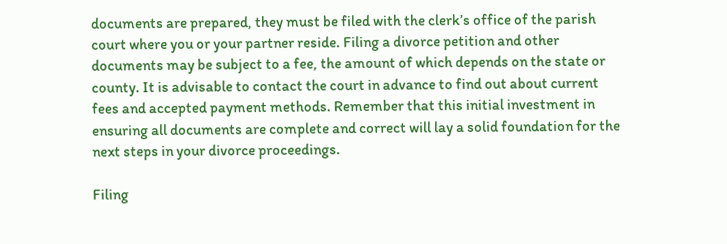documents are prepared, they must be filed with the clerk’s office of the parish court where you or your partner reside. Filing a divorce petition and other documents may be subject to a fee, the amount of which depends on the state or county. It is advisable to contact the court in advance to find out about current fees and accepted payment methods. Remember that this initial investment in ensuring all documents are complete and correct will lay a solid foundation for the next steps in your divorce proceedings.

Filing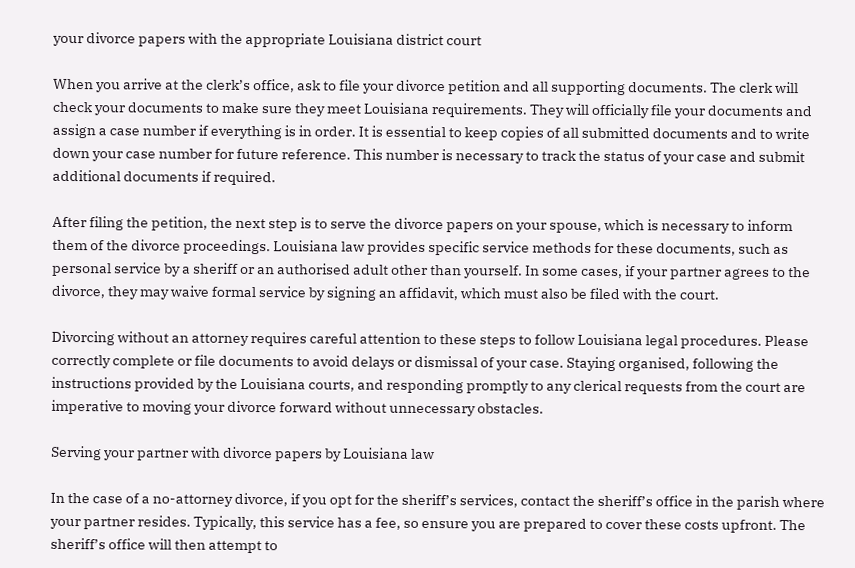your divorce papers with the appropriate Louisiana district court

When you arrive at the clerk’s office, ask to file your divorce petition and all supporting documents. The clerk will check your documents to make sure they meet Louisiana requirements. They will officially file your documents and assign a case number if everything is in order. It is essential to keep copies of all submitted documents and to write down your case number for future reference. This number is necessary to track the status of your case and submit additional documents if required.

After filing the petition, the next step is to serve the divorce papers on your spouse, which is necessary to inform them of the divorce proceedings. Louisiana law provides specific service methods for these documents, such as personal service by a sheriff or an authorised adult other than yourself. In some cases, if your partner agrees to the divorce, they may waive formal service by signing an affidavit, which must also be filed with the court.

Divorcing without an attorney requires careful attention to these steps to follow Louisiana legal procedures. Please correctly complete or file documents to avoid delays or dismissal of your case. Staying organised, following the instructions provided by the Louisiana courts, and responding promptly to any clerical requests from the court are imperative to moving your divorce forward without unnecessary obstacles.

Serving your partner with divorce papers by Louisiana law

In the case of a no-attorney divorce, if you opt for the sheriff’s services, contact the sheriff’s office in the parish where your partner resides. Typically, this service has a fee, so ensure you are prepared to cover these costs upfront. The sheriff’s office will then attempt to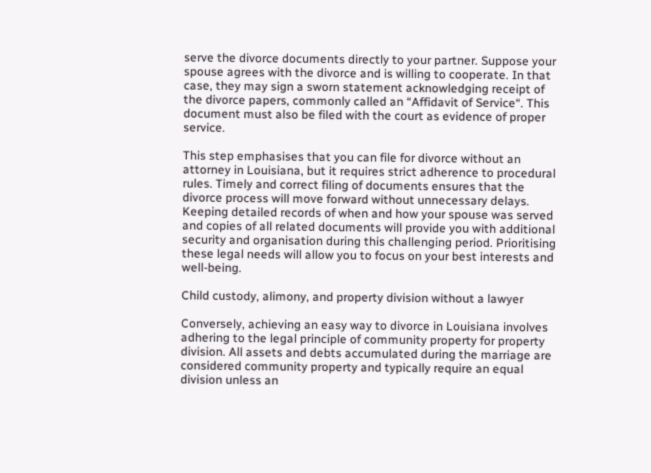serve the divorce documents directly to your partner. Suppose your spouse agrees with the divorce and is willing to cooperate. In that case, they may sign a sworn statement acknowledging receipt of the divorce papers, commonly called an “Affidavit of Service“. This document must also be filed with the court as evidence of proper service.

This step emphasises that you can file for divorce without an attorney in Louisiana, but it requires strict adherence to procedural rules. Timely and correct filing of documents ensures that the divorce process will move forward without unnecessary delays. Keeping detailed records of when and how your spouse was served and copies of all related documents will provide you with additional security and organisation during this challenging period. Prioritising these legal needs will allow you to focus on your best interests and well-being.

Child custody, alimony, and property division without a lawyer

Conversely, achieving an easy way to divorce in Louisiana involves adhering to the legal principle of community property for property division. All assets and debts accumulated during the marriage are considered community property and typically require an equal division unless an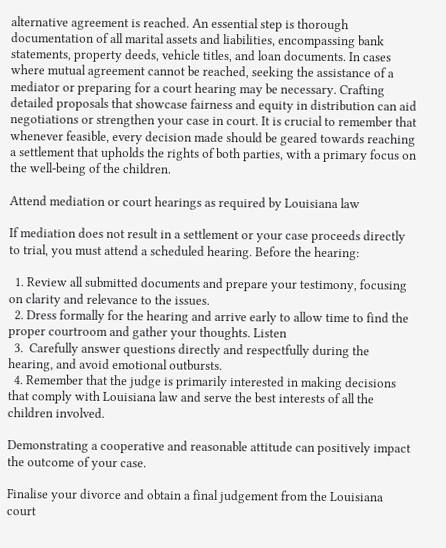alternative agreement is reached. An essential step is thorough documentation of all marital assets and liabilities, encompassing bank statements, property deeds, vehicle titles, and loan documents. In cases where mutual agreement cannot be reached, seeking the assistance of a mediator or preparing for a court hearing may be necessary. Crafting detailed proposals that showcase fairness and equity in distribution can aid negotiations or strengthen your case in court. It is crucial to remember that whenever feasible, every decision made should be geared towards reaching a settlement that upholds the rights of both parties, with a primary focus on the well-being of the children.

Attend mediation or court hearings as required by Louisiana law

If mediation does not result in a settlement or your case proceeds directly to trial, you must attend a scheduled hearing. Before the hearing:

  1. Review all submitted documents and prepare your testimony, focusing on clarity and relevance to the issues.
  2. Dress formally for the hearing and arrive early to allow time to find the proper courtroom and gather your thoughts. Listen
  3.  Carefully answer questions directly and respectfully during the hearing, and avoid emotional outbursts.
  4. Remember that the judge is primarily interested in making decisions that comply with Louisiana law and serve the best interests of all the children involved.

Demonstrating a cooperative and reasonable attitude can positively impact the outcome of your case.

Finalise your divorce and obtain a final judgement from the Louisiana court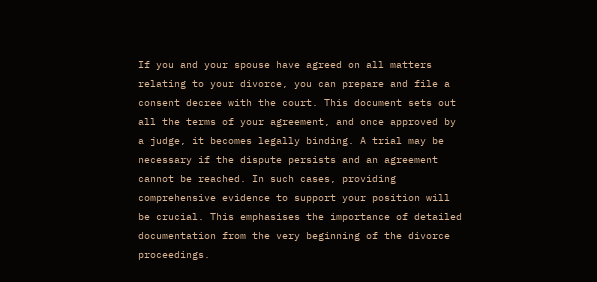If you and your spouse have agreed on all matters relating to your divorce, you can prepare and file a consent decree with the court. This document sets out all the terms of your agreement, and once approved by a judge, it becomes legally binding. A trial may be necessary if the dispute persists and an agreement cannot be reached. In such cases, providing comprehensive evidence to support your position will be crucial. This emphasises the importance of detailed documentation from the very beginning of the divorce proceedings.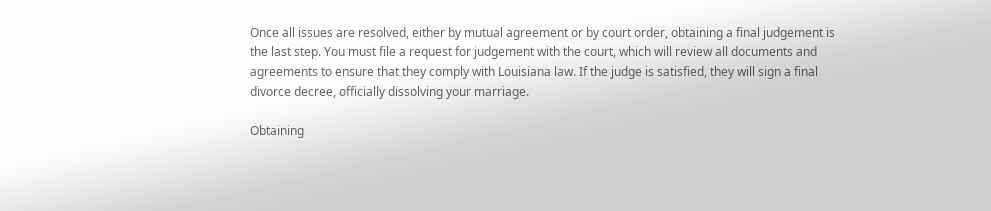Once all issues are resolved, either by mutual agreement or by court order, obtaining a final judgement is the last step. You must file a request for judgement with the court, which will review all documents and agreements to ensure that they comply with Louisiana law. If the judge is satisfied, they will sign a final divorce decree, officially dissolving your marriage.

Obtaining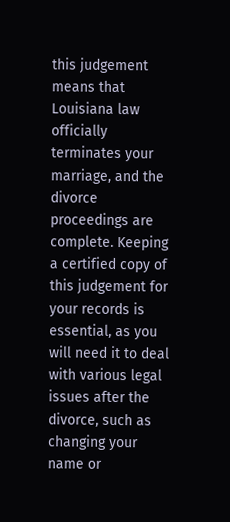this judgement means that Louisiana law officially terminates your marriage, and the divorce proceedings are complete. Keeping a certified copy of this judgement for your records is essential, as you will need it to deal with various legal issues after the divorce, such as changing your name or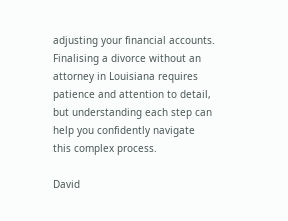adjusting your financial accounts. Finalising a divorce without an attorney in Louisiana requires patience and attention to detail, but understanding each step can help you confidently navigate this complex process.

David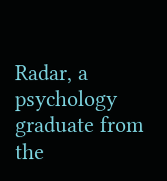Radar, a psychology graduate from the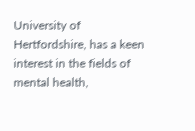University of Hertfordshire, has a keen interest in the fields of mental health,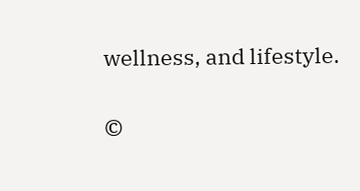wellness, and lifestyle.

©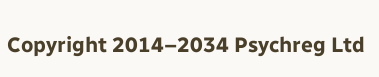Copyright 2014–2034 Psychreg Ltd